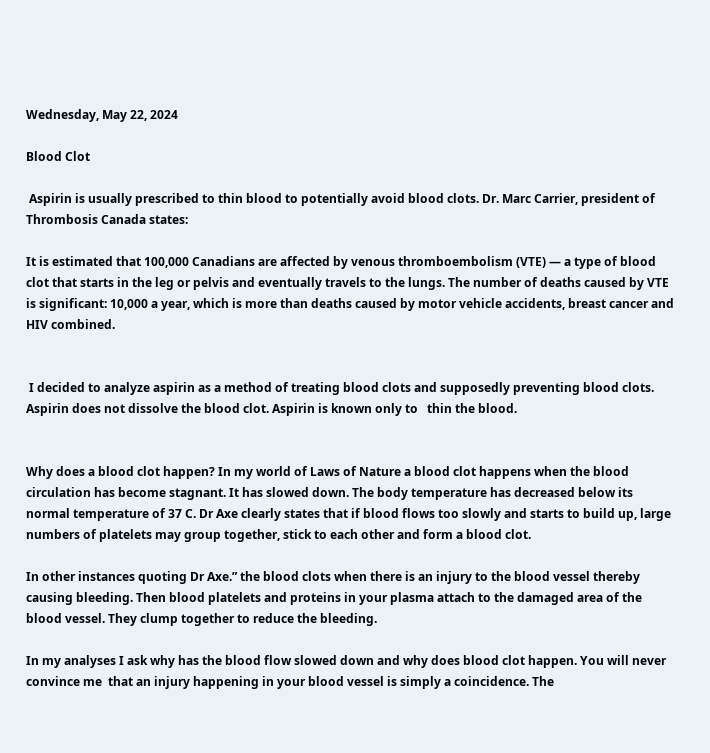Wednesday, May 22, 2024

Blood Clot

 Aspirin is usually prescribed to thin blood to potentially avoid blood clots. Dr. Marc Carrier, president of Thrombosis Canada states:

It is estimated that 100,000 Canadians are affected by venous thromboembolism (VTE) — a type of blood clot that starts in the leg or pelvis and eventually travels to the lungs. The number of deaths caused by VTE is significant: 10,000 a year, which is more than deaths caused by motor vehicle accidents, breast cancer and HIV combined.


 I decided to analyze aspirin as a method of treating blood clots and supposedly preventing blood clots. Aspirin does not dissolve the blood clot. Aspirin is known only to   thin the blood.


Why does a blood clot happen? In my world of Laws of Nature a blood clot happens when the blood circulation has become stagnant. It has slowed down. The body temperature has decreased below its normal temperature of 37 C. Dr Axe clearly states that if blood flows too slowly and starts to build up, large numbers of platelets may group together, stick to each other and form a blood clot.

In other instances quoting Dr Axe.” the blood clots when there is an injury to the blood vessel thereby causing bleeding. Then blood platelets and proteins in your plasma attach to the damaged area of the blood vessel. They clump together to reduce the bleeding.

In my analyses I ask why has the blood flow slowed down and why does blood clot happen. You will never convince me  that an injury happening in your blood vessel is simply a coincidence. The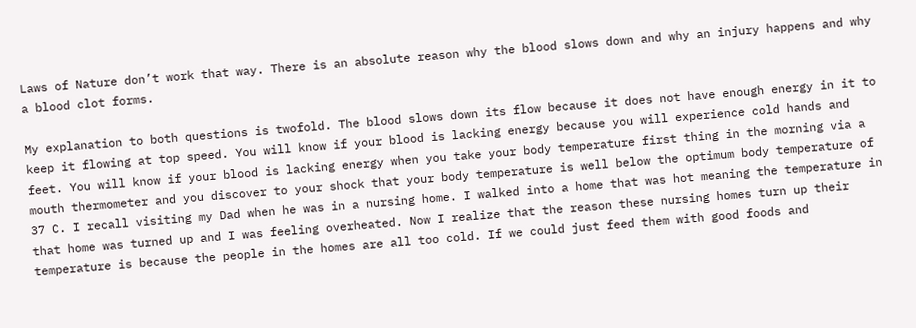Laws of Nature don’t work that way. There is an absolute reason why the blood slows down and why an injury happens and why a blood clot forms.

My explanation to both questions is twofold. The blood slows down its flow because it does not have enough energy in it to keep it flowing at top speed. You will know if your blood is lacking energy because you will experience cold hands and feet. You will know if your blood is lacking energy when you take your body temperature first thing in the morning via a mouth thermometer and you discover to your shock that your body temperature is well below the optimum body temperature of 37 C. I recall visiting my Dad when he was in a nursing home. I walked into a home that was hot meaning the temperature in that home was turned up and I was feeling overheated. Now I realize that the reason these nursing homes turn up their temperature is because the people in the homes are all too cold. If we could just feed them with good foods and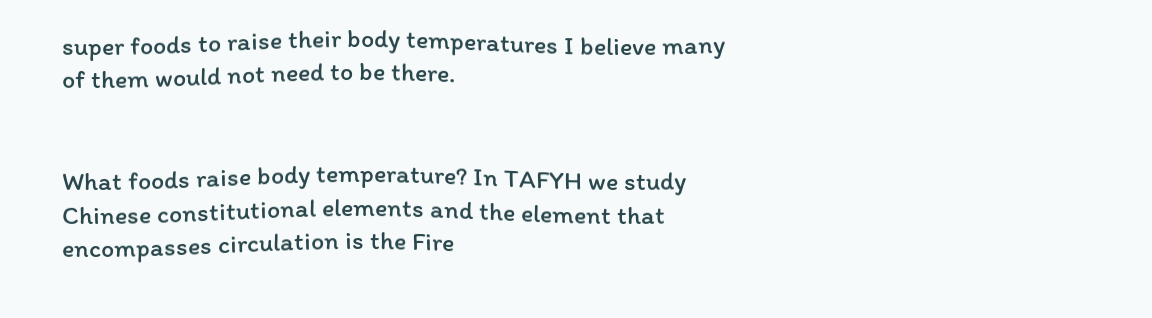super foods to raise their body temperatures I believe many of them would not need to be there.


What foods raise body temperature? In TAFYH we study Chinese constitutional elements and the element that encompasses circulation is the Fire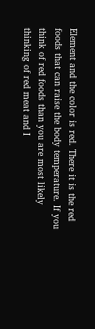Element and the color is red. There it is the red foods that can raise the body temperature. If you think of red foods than you are most likely thinking of red meat and I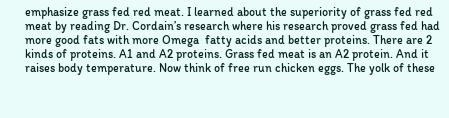emphasize grass fed red meat. I learned about the superiority of grass fed red meat by reading Dr. Cordain’s research where his research proved grass fed had more good fats with more Omega  fatty acids and better proteins. There are 2 kinds of proteins. A1 and A2 proteins. Grass fed meat is an A2 protein. And it raises body temperature. Now think of free run chicken eggs. The yolk of these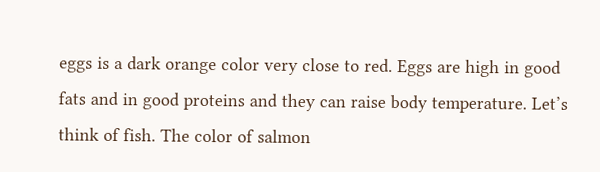eggs is a dark orange color very close to red. Eggs are high in good fats and in good proteins and they can raise body temperature. Let’s think of fish. The color of salmon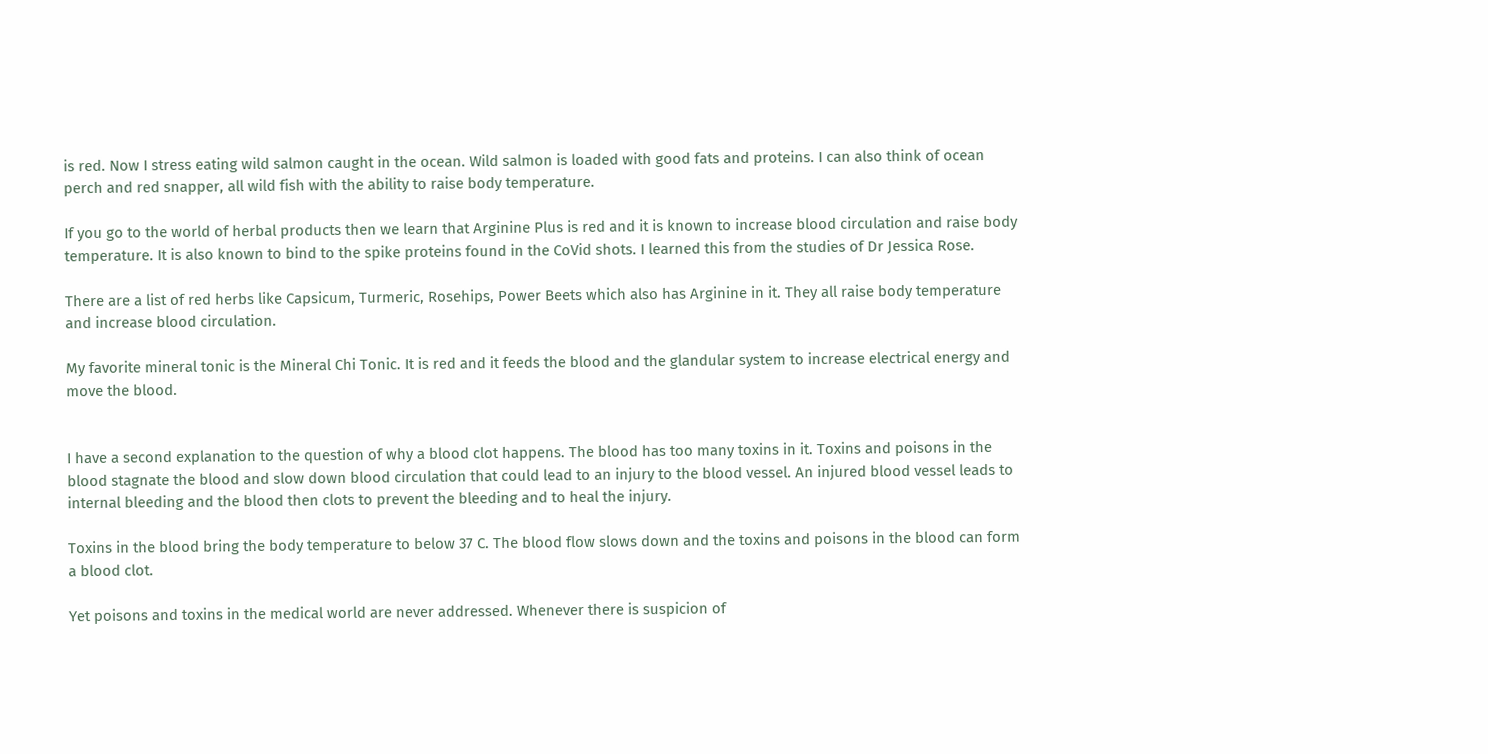is red. Now I stress eating wild salmon caught in the ocean. Wild salmon is loaded with good fats and proteins. I can also think of ocean perch and red snapper, all wild fish with the ability to raise body temperature.

If you go to the world of herbal products then we learn that Arginine Plus is red and it is known to increase blood circulation and raise body temperature. It is also known to bind to the spike proteins found in the CoVid shots. I learned this from the studies of Dr Jessica Rose.

There are a list of red herbs like Capsicum, Turmeric, Rosehips, Power Beets which also has Arginine in it. They all raise body temperature and increase blood circulation.

My favorite mineral tonic is the Mineral Chi Tonic. It is red and it feeds the blood and the glandular system to increase electrical energy and move the blood.


I have a second explanation to the question of why a blood clot happens. The blood has too many toxins in it. Toxins and poisons in the blood stagnate the blood and slow down blood circulation that could lead to an injury to the blood vessel. An injured blood vessel leads to internal bleeding and the blood then clots to prevent the bleeding and to heal the injury.

Toxins in the blood bring the body temperature to below 37 C. The blood flow slows down and the toxins and poisons in the blood can form a blood clot.

Yet poisons and toxins in the medical world are never addressed. Whenever there is suspicion of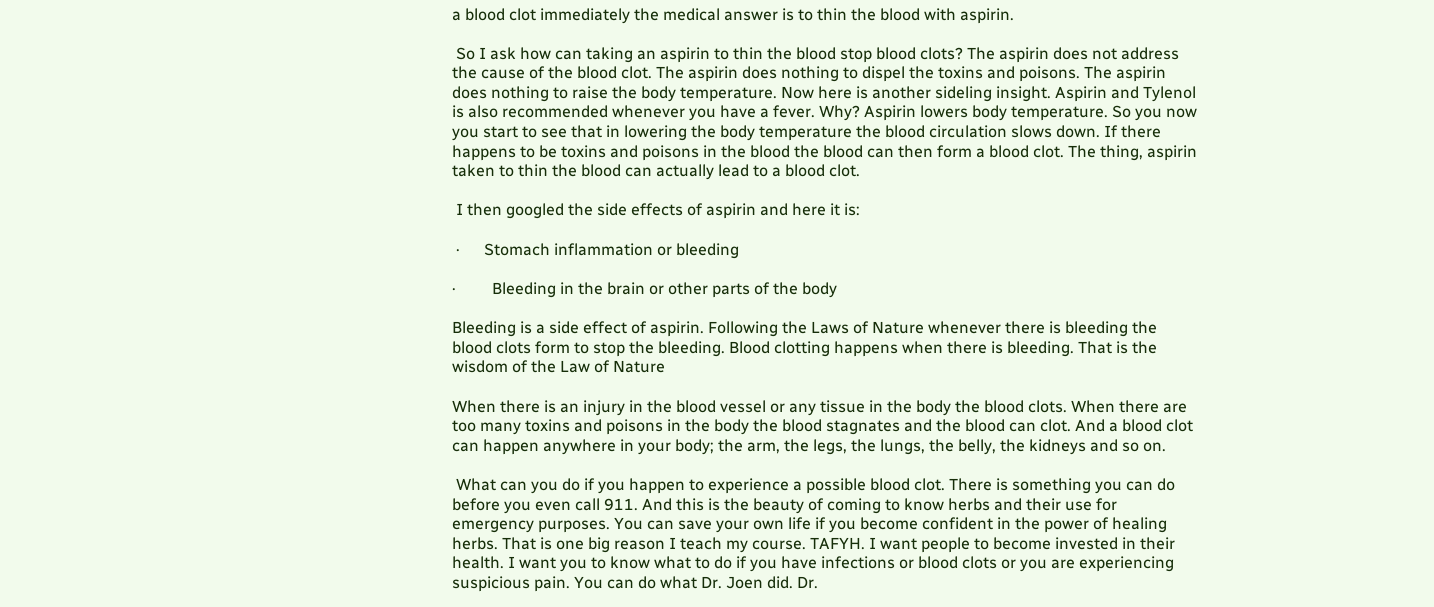a blood clot immediately the medical answer is to thin the blood with aspirin.

 So I ask how can taking an aspirin to thin the blood stop blood clots? The aspirin does not address the cause of the blood clot. The aspirin does nothing to dispel the toxins and poisons. The aspirin does nothing to raise the body temperature. Now here is another sideling insight. Aspirin and Tylenol is also recommended whenever you have a fever. Why? Aspirin lowers body temperature. So you now you start to see that in lowering the body temperature the blood circulation slows down. If there happens to be toxins and poisons in the blood the blood can then form a blood clot. The thing, aspirin taken to thin the blood can actually lead to a blood clot.

 I then googled the side effects of aspirin and here it is:

 ·      Stomach inflammation or bleeding

·         Bleeding in the brain or other parts of the body

Bleeding is a side effect of aspirin. Following the Laws of Nature whenever there is bleeding the blood clots form to stop the bleeding. Blood clotting happens when there is bleeding. That is the wisdom of the Law of Nature

When there is an injury in the blood vessel or any tissue in the body the blood clots. When there are too many toxins and poisons in the body the blood stagnates and the blood can clot. And a blood clot can happen anywhere in your body; the arm, the legs, the lungs, the belly, the kidneys and so on.

 What can you do if you happen to experience a possible blood clot. There is something you can do before you even call 911. And this is the beauty of coming to know herbs and their use for emergency purposes. You can save your own life if you become confident in the power of healing herbs. That is one big reason I teach my course. TAFYH. I want people to become invested in their health. I want you to know what to do if you have infections or blood clots or you are experiencing suspicious pain. You can do what Dr. Joen did. Dr.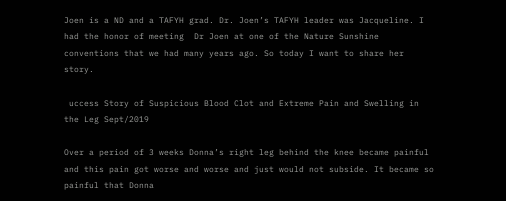Joen is a ND and a TAFYH grad. Dr. Joen’s TAFYH leader was Jacqueline. I had the honor of meeting  Dr Joen at one of the Nature Sunshine conventions that we had many years ago. So today I want to share her story.

 uccess Story of Suspicious Blood Clot and Extreme Pain and Swelling in the Leg Sept/2019

Over a period of 3 weeks Donna’s right leg behind the knee became painful and this pain got worse and worse and just would not subside. It became so painful that Donna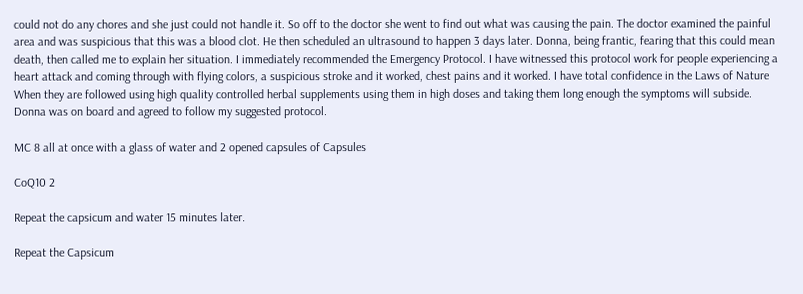could not do any chores and she just could not handle it. So off to the doctor she went to find out what was causing the pain. The doctor examined the painful area and was suspicious that this was a blood clot. He then scheduled an ultrasound to happen 3 days later. Donna, being frantic, fearing that this could mean death, then called me to explain her situation. I immediately recommended the Emergency Protocol. I have witnessed this protocol work for people experiencing a heart attack and coming through with flying colors, a suspicious stroke and it worked, chest pains and it worked. I have total confidence in the Laws of Nature When they are followed using high quality controlled herbal supplements using them in high doses and taking them long enough the symptoms will subside. Donna was on board and agreed to follow my suggested protocol.

MC 8 all at once with a glass of water and 2 opened capsules of Capsules

CoQ10 2

Repeat the capsicum and water 15 minutes later.

Repeat the Capsicum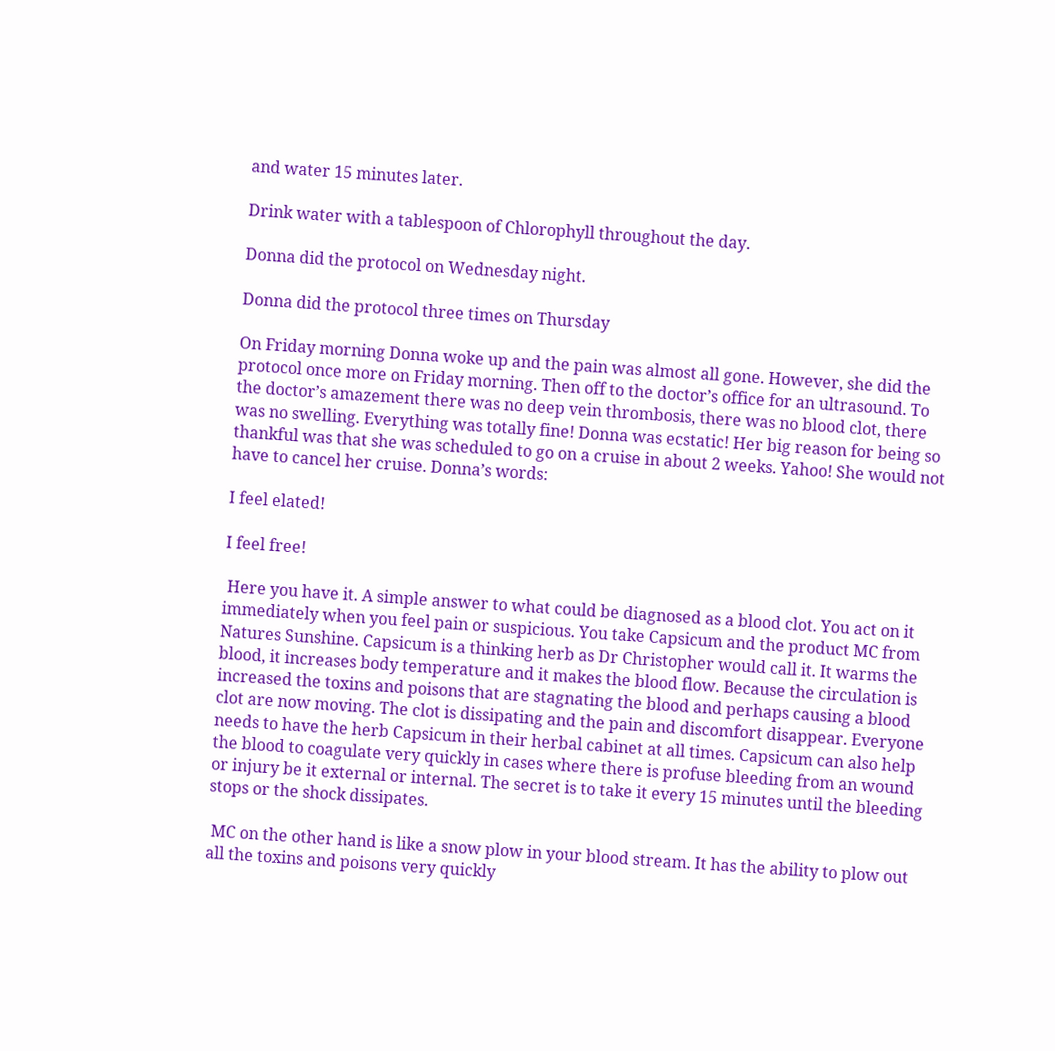and water 15 minutes later.

Drink water with a tablespoon of Chlorophyll throughout the day.

Donna did the protocol on Wednesday night.

Donna did the protocol three times on Thursday

On Friday morning Donna woke up and the pain was almost all gone. However, she did the protocol once more on Friday morning. Then off to the doctor’s office for an ultrasound. To the doctor’s amazement there was no deep vein thrombosis, there was no blood clot, there was no swelling. Everything was totally fine! Donna was ecstatic! Her big reason for being so thankful was that she was scheduled to go on a cruise in about 2 weeks. Yahoo! She would not have to cancel her cruise. Donna’s words:

I feel elated!

I feel free!

 Here you have it. A simple answer to what could be diagnosed as a blood clot. You act on it immediately when you feel pain or suspicious. You take Capsicum and the product MC from Natures Sunshine. Capsicum is a thinking herb as Dr Christopher would call it. It warms the blood, it increases body temperature and it makes the blood flow. Because the circulation is increased the toxins and poisons that are stagnating the blood and perhaps causing a blood clot are now moving. The clot is dissipating and the pain and discomfort disappear. Everyone needs to have the herb Capsicum in their herbal cabinet at all times. Capsicum can also help the blood to coagulate very quickly in cases where there is profuse bleeding from an wound or injury be it external or internal. The secret is to take it every 15 minutes until the bleeding stops or the shock dissipates.

 MC on the other hand is like a snow plow in your blood stream. It has the ability to plow out all the toxins and poisons very quickly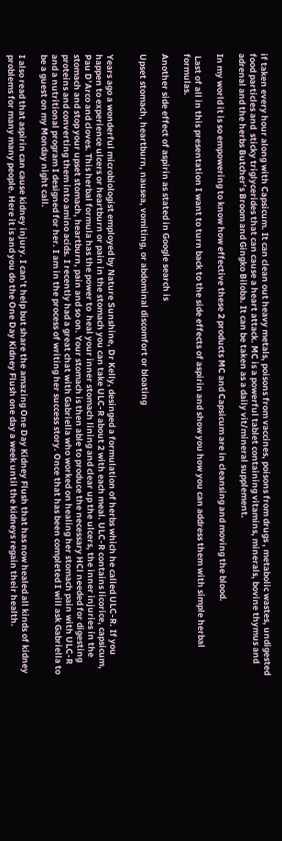if taken every hour along with Capsicum. It can clean out heavy metals, poisons from vaccines, poisons from drugs , metabolic wastes, undigested food particles and  sticky triglycerides that can cause a heart attack. MC is a powerful tablet containing vitamins, minerals, bovine thymus and adrenal and the herbs Butcher’s Broom and Gingko Biloba. It can be taken as a daily vit/mineral supplement.

In my world it is so empowering to know how effective these 2 products MC and Capsicum are in cleansing and moving the blood.

 Last of all in this presentation I want to turn back to the side effects of aspirin and show you how you can address them with simple herbal formulas.

Another side effect of aspirin as stated in Google search is

Upset stomach, heartburn, nausea, vomiting, or abdominal discomfort or bloating


Years ago a wonderful microbiologist employed by Nature Sunshine, Dr Kelly, desinged a formulation of herbs which he called ULC-R. If you happen to experience ulcers or heartburn or pain in the stomach you can take ULC-R about 2 with each meal. ULC-R contains licorice, capsicum, Pau D’Arco and cloves. This herbal formula has the power to  heal your inner stomach lining and clear up the ulcers, the inner injuries in the stomach and stop your upset stomach, heartburn, pain and so on. Your stomach is then able to produce the necessary HCl needed for digesting proteins and converting them into amino acids. I recently had a great chat with Gabriella who worked on healing her stomach pain with ULC-R and a nutritional program I designed for her. I am in the process of writing her success story. Once that has been completed I will ask Gabriella to be a guest on my Monday night call.

I also read that aspirin can cause kidney injury. I can’t help but share the amazing One Day Kidney Flush that has now healed all kinds of kidney problems for many many people. Here it is and you do the One Day Kidney Flush one day a week until the kidneys regain their health.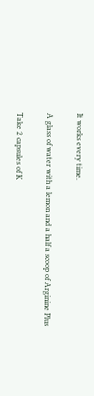It works every time.

A glass of water with a lemon and a half a scoop of Arginine Plus

Take 2 capsules of K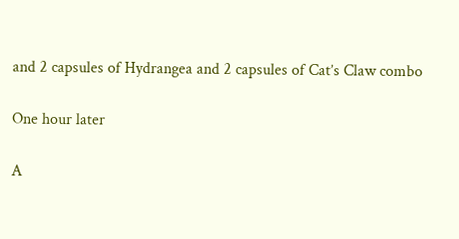and 2 capsules of Hydrangea and 2 capsules of Cat’s Claw combo

One hour later

A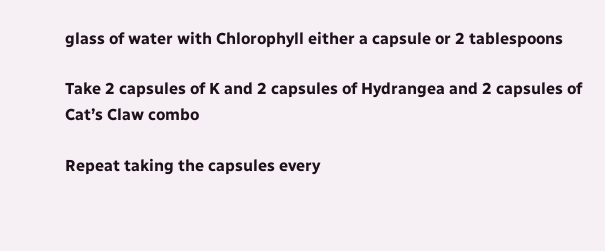glass of water with Chlorophyll either a capsule or 2 tablespoons

Take 2 capsules of K and 2 capsules of Hydrangea and 2 capsules of Cat’s Claw combo

Repeat taking the capsules every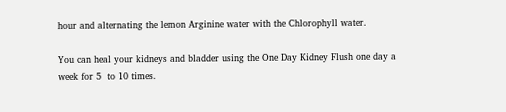hour and alternating the lemon Arginine water with the Chlorophyll water.

You can heal your kidneys and bladder using the One Day Kidney Flush one day a week for 5  to 10 times.